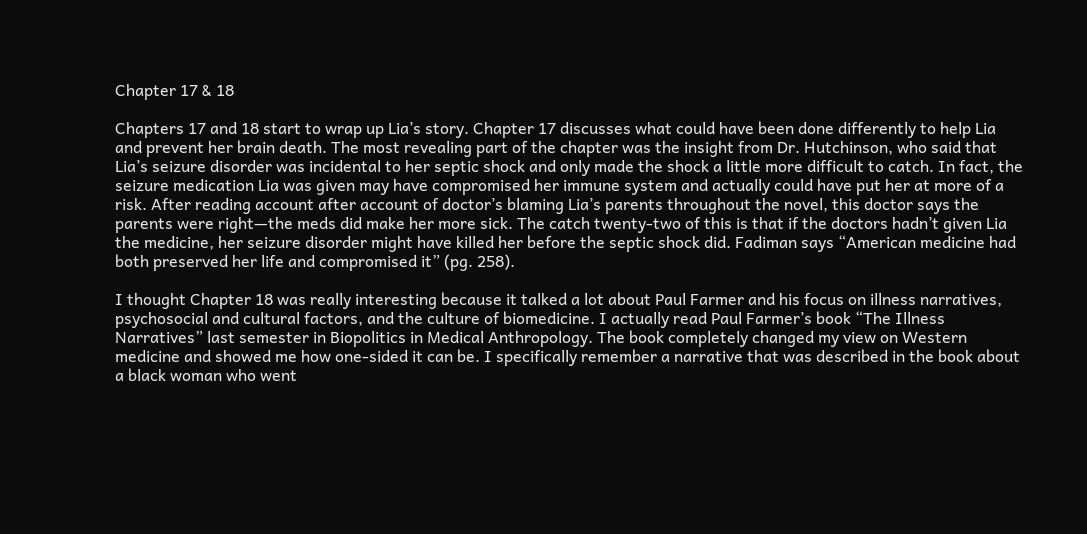Chapter 17 & 18

Chapters 17 and 18 start to wrap up Lia’s story. Chapter 17 discusses what could have been done differently to help Lia and prevent her brain death. The most revealing part of the chapter was the insight from Dr. Hutchinson, who said that Lia’s seizure disorder was incidental to her septic shock and only made the shock a little more difficult to catch. In fact, the seizure medication Lia was given may have compromised her immune system and actually could have put her at more of a risk. After reading account after account of doctor’s blaming Lia’s parents throughout the novel, this doctor says the parents were right—the meds did make her more sick. The catch twenty-two of this is that if the doctors hadn’t given Lia the medicine, her seizure disorder might have killed her before the septic shock did. Fadiman says “American medicine had both preserved her life and compromised it” (pg. 258).

I thought Chapter 18 was really interesting because it talked a lot about Paul Farmer and his focus on illness narratives, psychosocial and cultural factors, and the culture of biomedicine. I actually read Paul Farmer’s book “The Illness Narratives” last semester in Biopolitics in Medical Anthropology. The book completely changed my view on Western medicine and showed me how one-sided it can be. I specifically remember a narrative that was described in the book about a black woman who went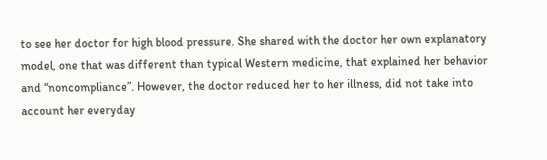to see her doctor for high blood pressure. She shared with the doctor her own explanatory model, one that was different than typical Western medicine, that explained her behavior and “noncompliance”. However, the doctor reduced her to her illness, did not take into account her everyday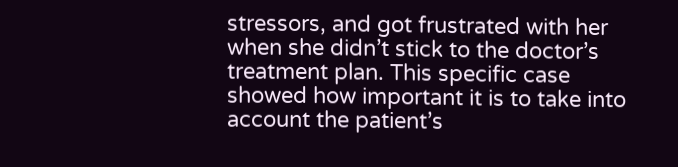stressors, and got frustrated with her when she didn’t stick to the doctor’s treatment plan. This specific case showed how important it is to take into account the patient’s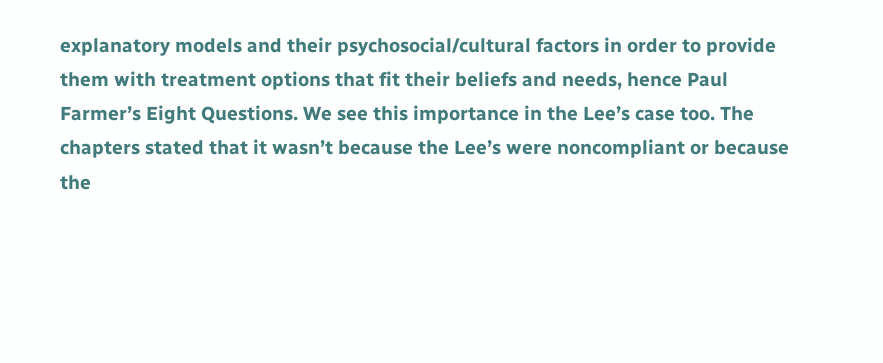explanatory models and their psychosocial/cultural factors in order to provide them with treatment options that fit their beliefs and needs, hence Paul Farmer’s Eight Questions. We see this importance in the Lee’s case too. The chapters stated that it wasn’t because the Lee’s were noncompliant or because the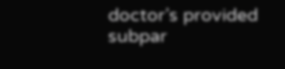doctor’s provided subpar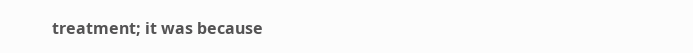treatment; it was because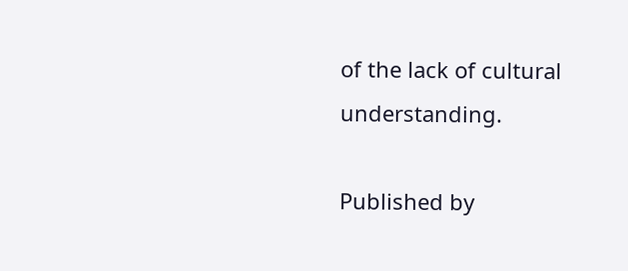of the lack of cultural understanding.

Published by